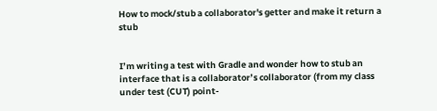How to mock/stub a collaborator's getter and make it return a stub


I’m writing a test with Gradle and wonder how to stub an interface that is a collaborator’s collaborator (from my class under test (CUT) point-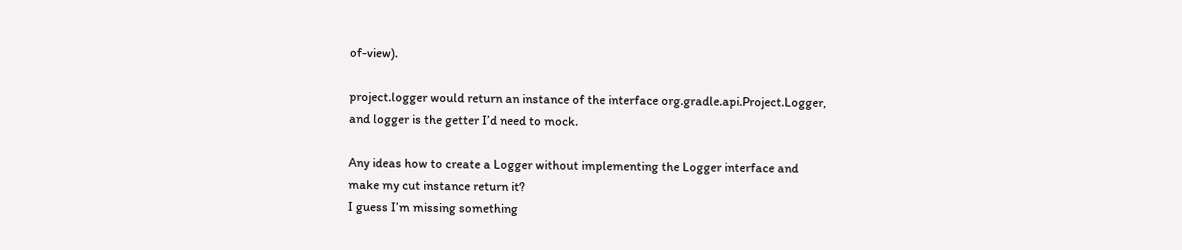of-view).

project.logger would return an instance of the interface org.gradle.api.Project.Logger, and logger is the getter I’d need to mock.

Any ideas how to create a Logger without implementing the Logger interface and make my cut instance return it?
I guess I’m missing something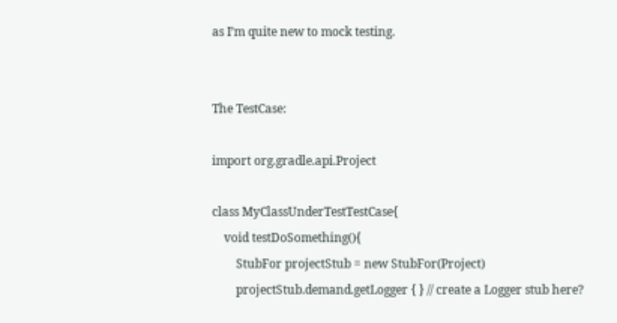as I’m quite new to mock testing.


The TestCase:

import org.gradle.api.Project

class MyClassUnderTestTestCase{
    void testDoSomething(){
        StubFor projectStub = new StubFor(Project)
        projectStub.demand.getLogger { } // create a Logger stub here?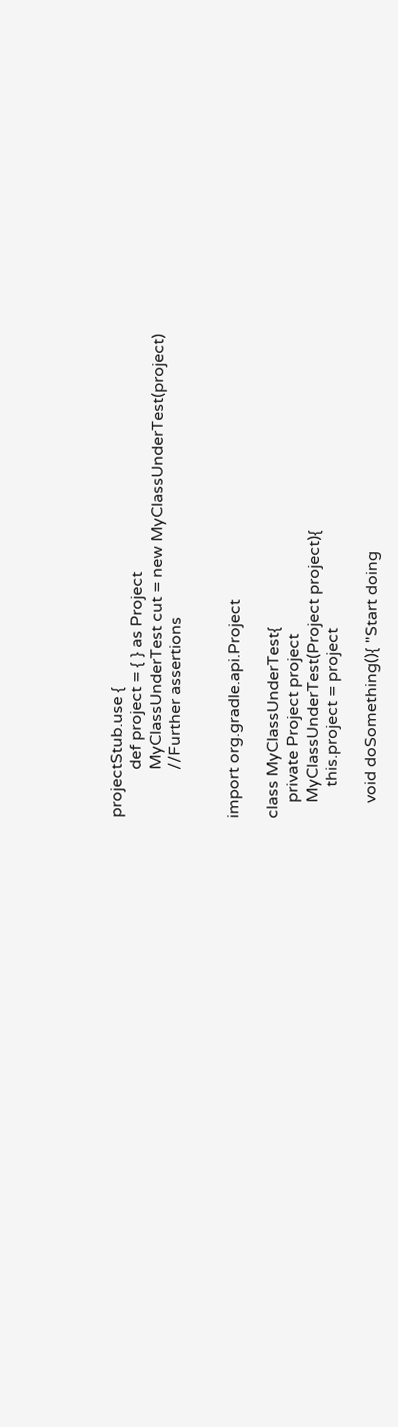projectStub.use {
            def project = { } as Project
            MyClassUnderTest cut = new MyClassUnderTest(project)
            //Further assertions


import org.gradle.api.Project

class MyClassUnderTest{
    private Project project
    MyClassUnderTest(Project project){
        this.project = project

    void doSomething(){ "Start doing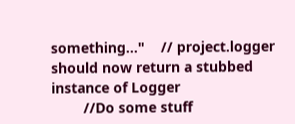something..."    // project.logger should now return a stubbed instance of Logger
        //Do some stuff